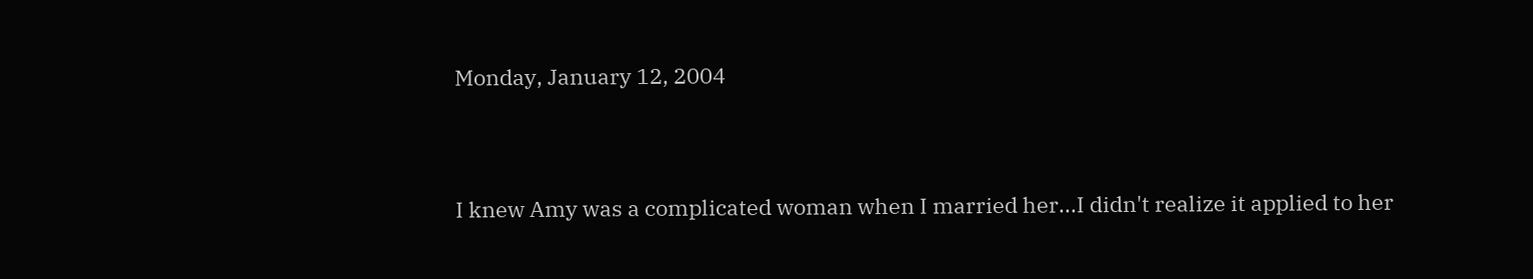Monday, January 12, 2004


I knew Amy was a complicated woman when I married her...I didn't realize it applied to her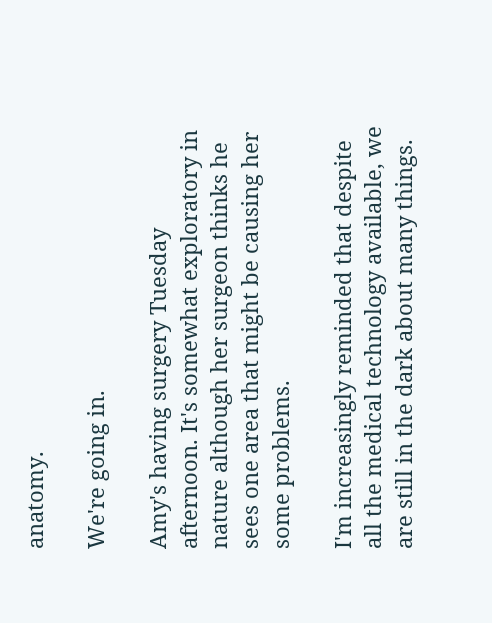anatomy.

We're going in.

Amy's having surgery Tuesday afternoon. It's somewhat exploratory in nature although her surgeon thinks he sees one area that might be causing her some problems.

I'm increasingly reminded that despite all the medical technology available, we are still in the dark about many things.